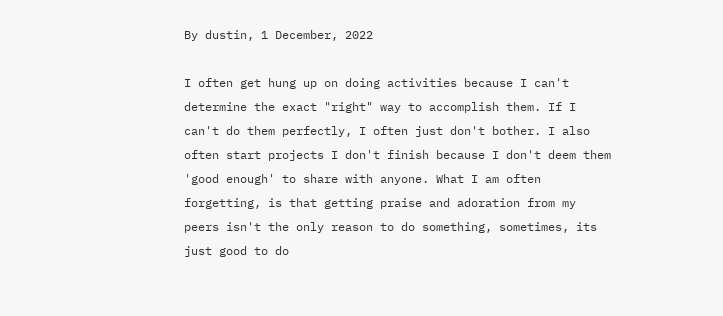By dustin, 1 December, 2022

I often get hung up on doing activities because I can't determine the exact "right" way to accomplish them. If I can't do them perfectly, I often just don't bother. I also often start projects I don't finish because I don't deem them 'good enough' to share with anyone. What I am often forgetting, is that getting praise and adoration from my peers isn't the only reason to do something, sometimes, its just good to do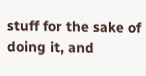stuff for the sake of doing it, and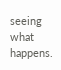seeing what happens.